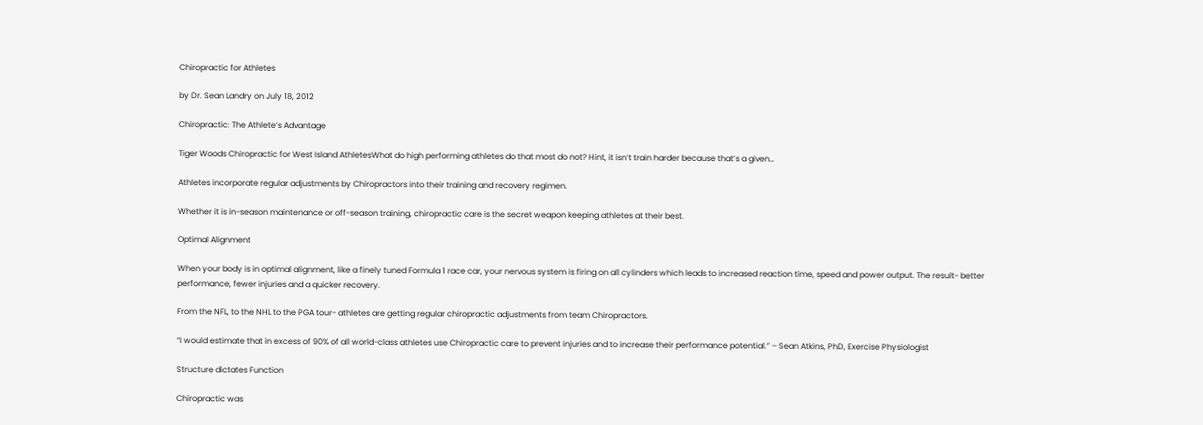Chiropractic for Athletes

by Dr. Sean Landry on July 18, 2012

Chiropractic: The Athlete’s Advantage

Tiger Woods Chiropractic for West Island AthletesWhat do high performing athletes do that most do not? Hint, it isn’t train harder because that’s a given…

Athletes incorporate regular adjustments by Chiropractors into their training and recovery regimen.

Whether it is in-season maintenance or off-season training, chiropractic care is the secret weapon keeping athletes at their best.

Optimal Alignment

When your body is in optimal alignment, like a finely tuned Formula 1 race car, your nervous system is firing on all cylinders which leads to increased reaction time, speed and power output. The result- better performance, fewer injuries and a quicker recovery.

From the NFL, to the NHL to the PGA tour- athletes are getting regular chiropractic adjustments from team Chiropractors.

“I would estimate that in excess of 90% of all world-class athletes use Chiropractic care to prevent injuries and to increase their performance potential.” – Sean Atkins, PhD, Exercise Physiologist

Structure dictates Function

Chiropractic was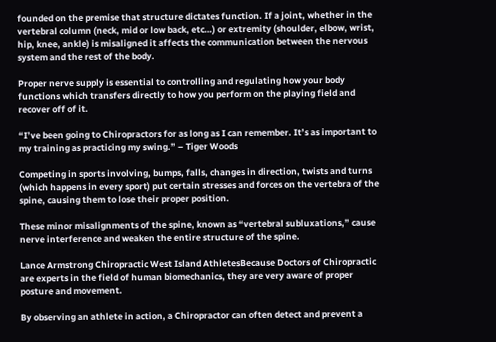founded on the premise that structure dictates function. If a joint, whether in the vertebral column (neck, mid or low back, etc…) or extremity (shoulder, elbow, wrist, hip, knee, ankle) is misaligned it affects the communication between the nervous system and the rest of the body.

Proper nerve supply is essential to controlling and regulating how your body functions which transfers directly to how you perform on the playing field and recover off of it.

“I’ve been going to Chiropractors for as long as I can remember. It’s as important to my training as practicing my swing.” – Tiger Woods

Competing in sports involving, bumps, falls, changes in direction, twists and turns (which happens in every sport) put certain stresses and forces on the vertebra of the spine, causing them to lose their proper position.

These minor misalignments of the spine, known as “vertebral subluxations,” cause nerve interference and weaken the entire structure of the spine.

Lance Armstrong Chiropractic West Island AthletesBecause Doctors of Chiropractic are experts in the field of human biomechanics, they are very aware of proper posture and movement.

By observing an athlete in action, a Chiropractor can often detect and prevent a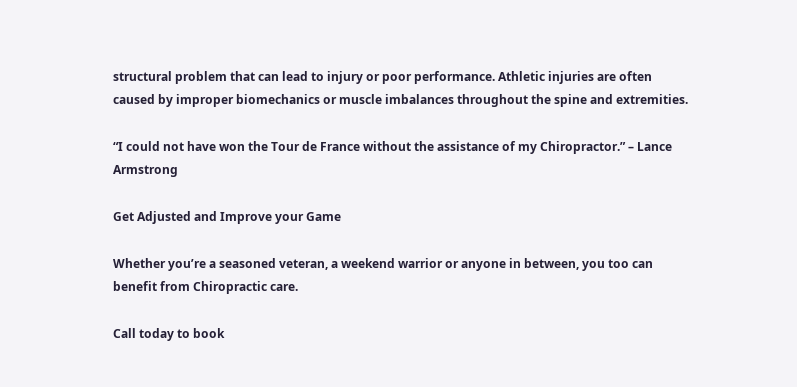structural problem that can lead to injury or poor performance. Athletic injuries are often caused by improper biomechanics or muscle imbalances throughout the spine and extremities.

“I could not have won the Tour de France without the assistance of my Chiropractor.” – Lance Armstrong

Get Adjusted and Improve your Game

Whether you’re a seasoned veteran, a weekend warrior or anyone in between, you too can benefit from Chiropractic care.

Call today to book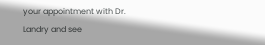your appointment with Dr. Landry and see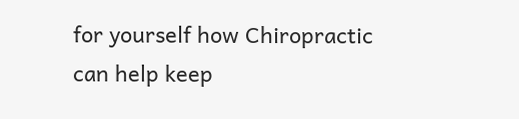for yourself how Chiropractic can help keep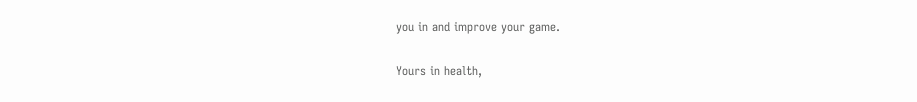you in and improve your game.

Yours in health,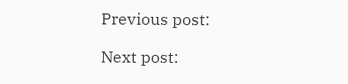Previous post:

Next post: